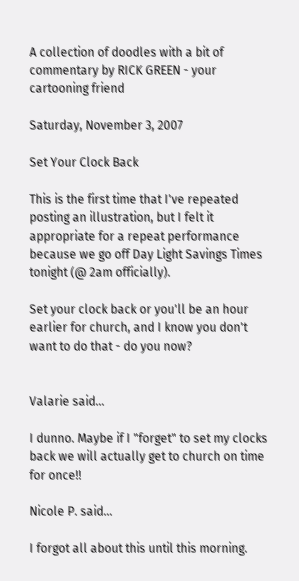A collection of doodles with a bit of commentary by RICK GREEN - your cartooning friend

Saturday, November 3, 2007

Set Your Clock Back

This is the first time that I've repeated posting an illustration, but I felt it appropriate for a repeat performance because we go off Day Light Savings Times tonight (@ 2am officially).

Set your clock back or you'll be an hour earlier for church, and I know you don't want to do that - do you now?


Valarie said...

I dunno. Maybe if I "forget" to set my clocks back we will actually get to church on time for once!!

Nicole P. said...

I forgot all about this until this morning.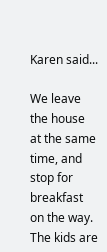Karen said...

We leave the house at the same time, and stop for breakfast on the way. The kids are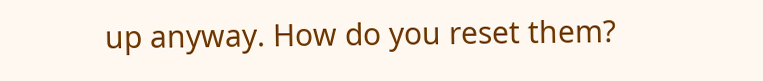up anyway. How do you reset them?